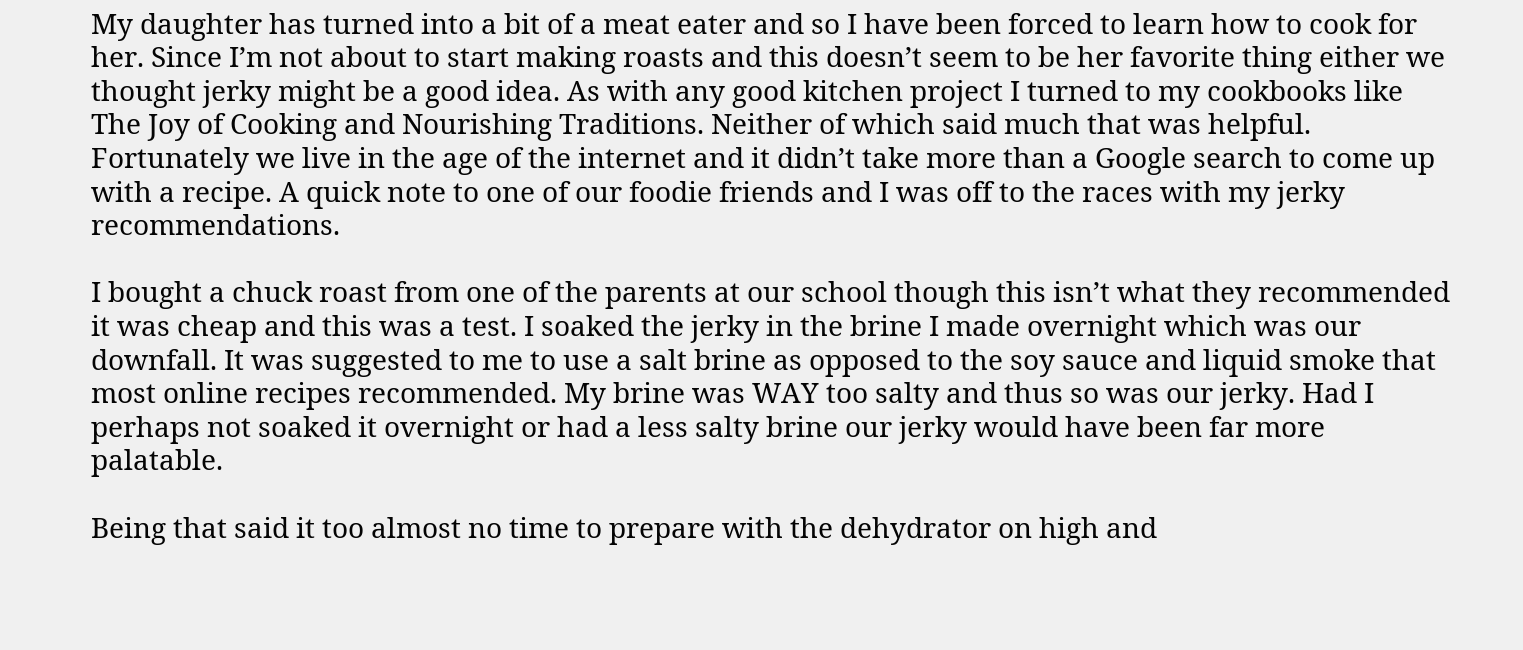My daughter has turned into a bit of a meat eater and so I have been forced to learn how to cook for her. Since I’m not about to start making roasts and this doesn’t seem to be her favorite thing either we thought jerky might be a good idea. As with any good kitchen project I turned to my cookbooks like The Joy of Cooking and Nourishing Traditions. Neither of which said much that was helpful. Fortunately we live in the age of the internet and it didn’t take more than a Google search to come up with a recipe. A quick note to one of our foodie friends and I was off to the races with my jerky recommendations.

I bought a chuck roast from one of the parents at our school though this isn’t what they recommended it was cheap and this was a test. I soaked the jerky in the brine I made overnight which was our downfall. It was suggested to me to use a salt brine as opposed to the soy sauce and liquid smoke that most online recipes recommended. My brine was WAY too salty and thus so was our jerky. Had I perhaps not soaked it overnight or had a less salty brine our jerky would have been far more palatable.

Being that said it too almost no time to prepare with the dehydrator on high and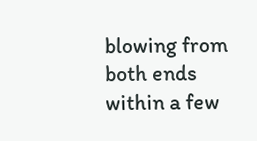blowing from both ends within a few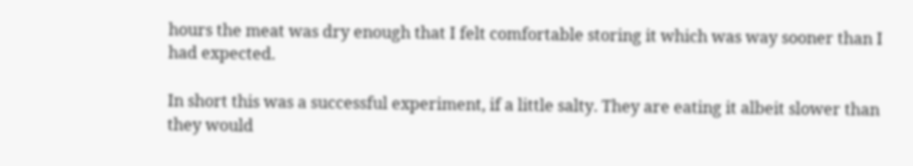hours the meat was dry enough that I felt comfortable storing it which was way sooner than I had expected.

In short this was a successful experiment, if a little salty. They are eating it albeit slower than they would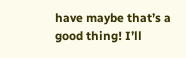have maybe that’s a good thing! I’ll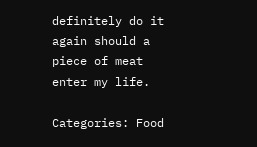definitely do it again should a piece of meat enter my life.

Categories: Food